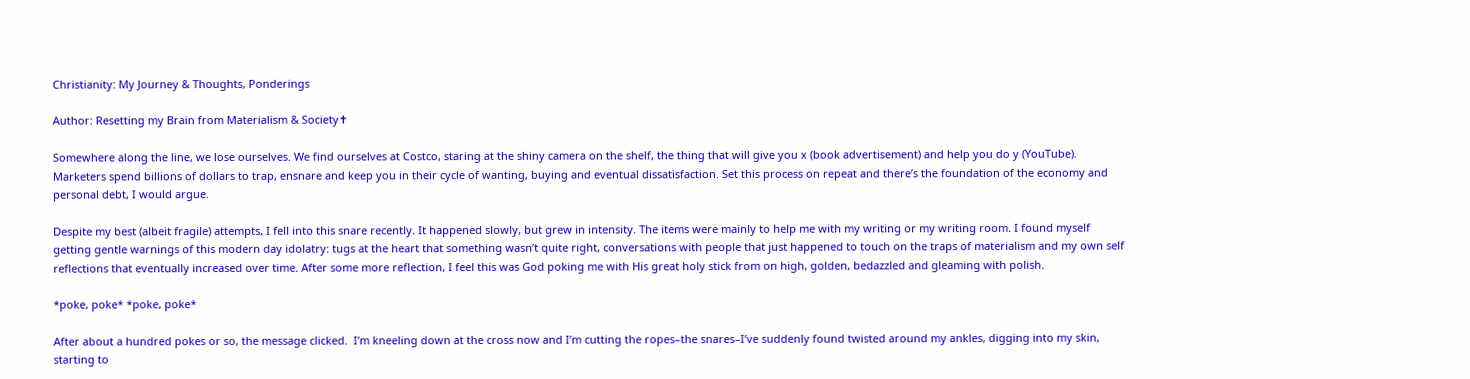Christianity: My Journey & Thoughts, Ponderings

Author: Resetting my Brain from Materialism & Society✝

Somewhere along the line, we lose ourselves. We find ourselves at Costco, staring at the shiny camera on the shelf, the thing that will give you x (book advertisement) and help you do y (YouTube). Marketers spend billions of dollars to trap, ensnare and keep you in their cycle of wanting, buying and eventual dissatisfaction. Set this process on repeat and there’s the foundation of the economy and personal debt, I would argue.

Despite my best (albeit fragile) attempts, I fell into this snare recently. It happened slowly, but grew in intensity. The items were mainly to help me with my writing or my writing room. I found myself getting gentle warnings of this modern day idolatry: tugs at the heart that something wasn’t quite right, conversations with people that just happened to touch on the traps of materialism and my own self reflections that eventually increased over time. After some more reflection, I feel this was God poking me with His great holy stick from on high, golden, bedazzled and gleaming with polish.

*poke, poke* *poke, poke*

After about a hundred pokes or so, the message clicked.  I’m kneeling down at the cross now and I’m cutting the ropes–the snares–I’ve suddenly found twisted around my ankles, digging into my skin, starting to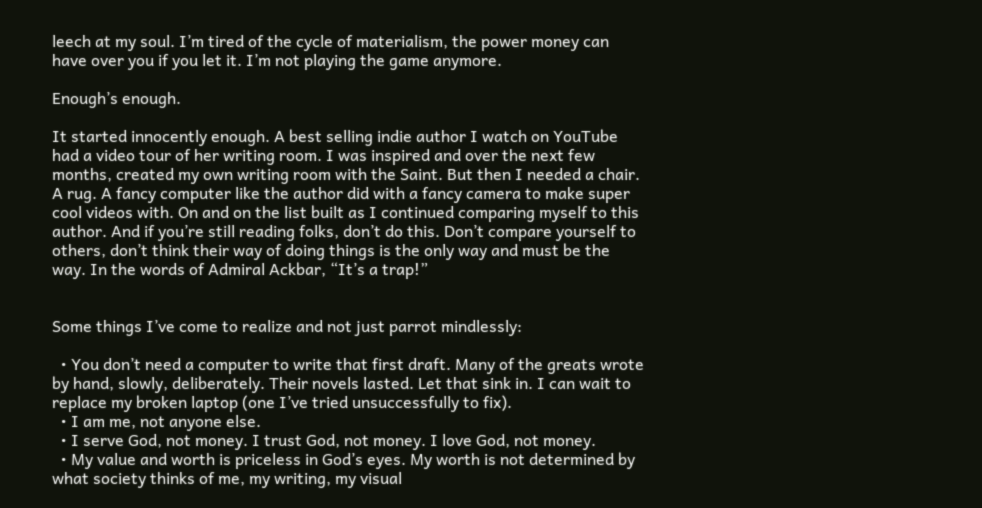leech at my soul. I’m tired of the cycle of materialism, the power money can have over you if you let it. I’m not playing the game anymore.

Enough’s enough.

It started innocently enough. A best selling indie author I watch on YouTube had a video tour of her writing room. I was inspired and over the next few months, created my own writing room with the Saint. But then I needed a chair. A rug. A fancy computer like the author did with a fancy camera to make super cool videos with. On and on the list built as I continued comparing myself to this author. And if you’re still reading folks, don’t do this. Don’t compare yourself to others, don’t think their way of doing things is the only way and must be the way. In the words of Admiral Ackbar, “It’s a trap!”


Some things I’ve come to realize and not just parrot mindlessly:

  • You don’t need a computer to write that first draft. Many of the greats wrote by hand, slowly, deliberately. Their novels lasted. Let that sink in. I can wait to replace my broken laptop (one I’ve tried unsuccessfully to fix).
  • I am me, not anyone else.
  • I serve God, not money. I trust God, not money. I love God, not money.
  • My value and worth is priceless in God’s eyes. My worth is not determined by what society thinks of me, my writing, my visual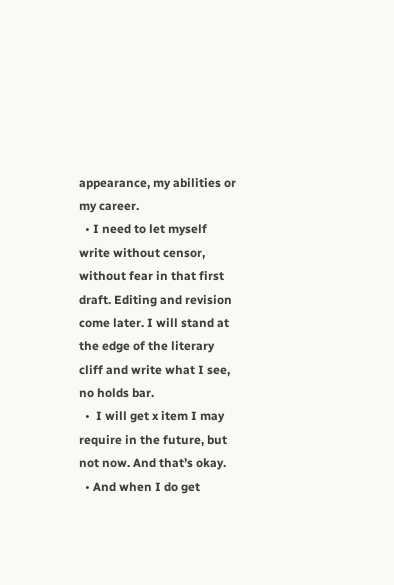appearance, my abilities or my career.
  • I need to let myself write without censor, without fear in that first draft. Editing and revision come later. I will stand at the edge of the literary cliff and write what I see, no holds bar.
  •  I will get x item I may require in the future, but not now. And that’s okay.
  • And when I do get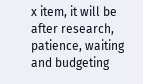x item, it will be after research, patience, waiting and budgeting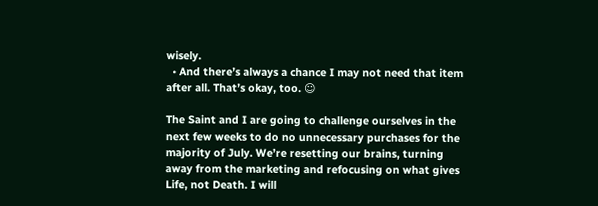wisely.
  • And there’s always a chance I may not need that item after all. That’s okay, too. ☺

The Saint and I are going to challenge ourselves in the next few weeks to do no unnecessary purchases for the majority of July. We’re resetting our brains, turning away from the marketing and refocusing on what gives Life, not Death. I will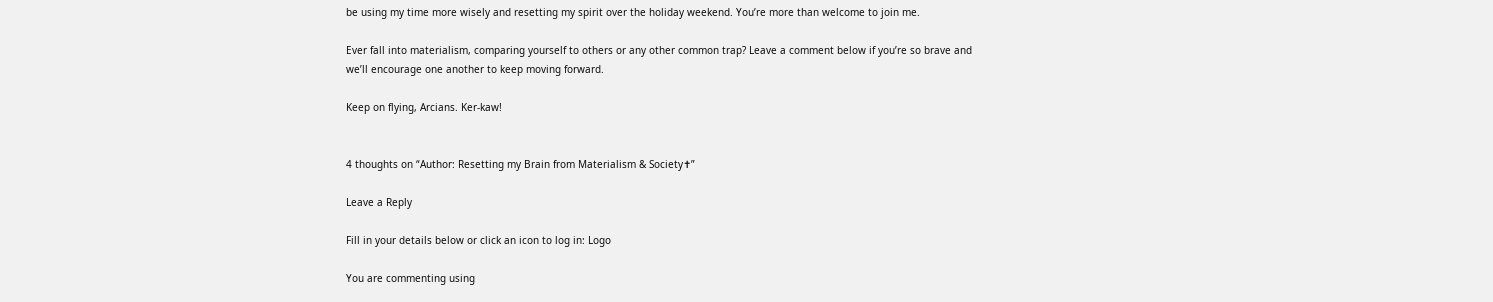be using my time more wisely and resetting my spirit over the holiday weekend. You’re more than welcome to join me.

Ever fall into materialism, comparing yourself to others or any other common trap? Leave a comment below if you’re so brave and we’ll encourage one another to keep moving forward.

Keep on flying, Arcians. Ker-kaw!


4 thoughts on “Author: Resetting my Brain from Materialism & Society✝”

Leave a Reply

Fill in your details below or click an icon to log in: Logo

You are commenting using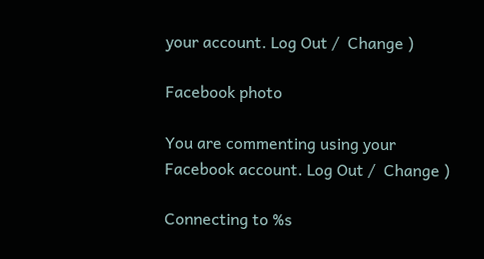your account. Log Out /  Change )

Facebook photo

You are commenting using your Facebook account. Log Out /  Change )

Connecting to %s